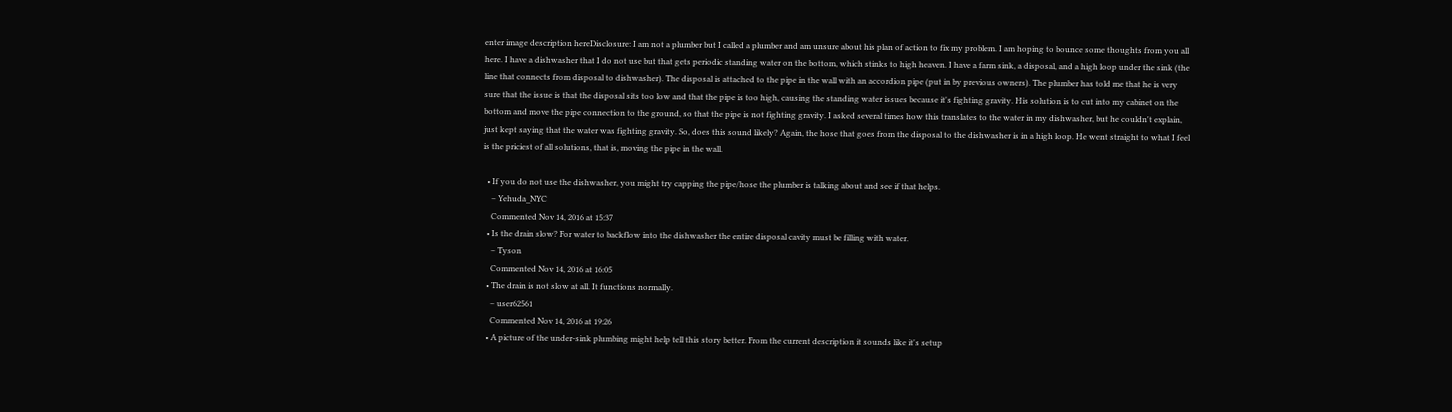enter image description hereDisclosure: I am not a plumber but I called a plumber and am unsure about his plan of action to fix my problem. I am hoping to bounce some thoughts from you all here. I have a dishwasher that I do not use but that gets periodic standing water on the bottom, which stinks to high heaven. I have a farm sink, a disposal, and a high loop under the sink (the line that connects from disposal to dishwasher). The disposal is attached to the pipe in the wall with an accordion pipe (put in by previous owners). The plumber has told me that he is very sure that the issue is that the disposal sits too low and that the pipe is too high, causing the standing water issues because it's fighting gravity. His solution is to cut into my cabinet on the bottom and move the pipe connection to the ground, so that the pipe is not fighting gravity. I asked several times how this translates to the water in my dishwasher, but he couldn't explain, just kept saying that the water was fighting gravity. So, does this sound likely? Again, the hose that goes from the disposal to the dishwasher is in a high loop. He went straight to what I feel is the priciest of all solutions, that is, moving the pipe in the wall.

  • If you do not use the dishwasher, you might try capping the pipe/hose the plumber is talking about and see if that helps.
    – Yehuda_NYC
    Commented Nov 14, 2016 at 15:37
  • Is the drain slow? For water to backflow into the dishwasher the entire disposal cavity must be filling with water.
    – Tyson
    Commented Nov 14, 2016 at 16:05
  • The drain is not slow at all. It functions normally.
    – user62561
    Commented Nov 14, 2016 at 19:26
  • A picture of the under-sink plumbing might help tell this story better. From the current description it sounds like it's setup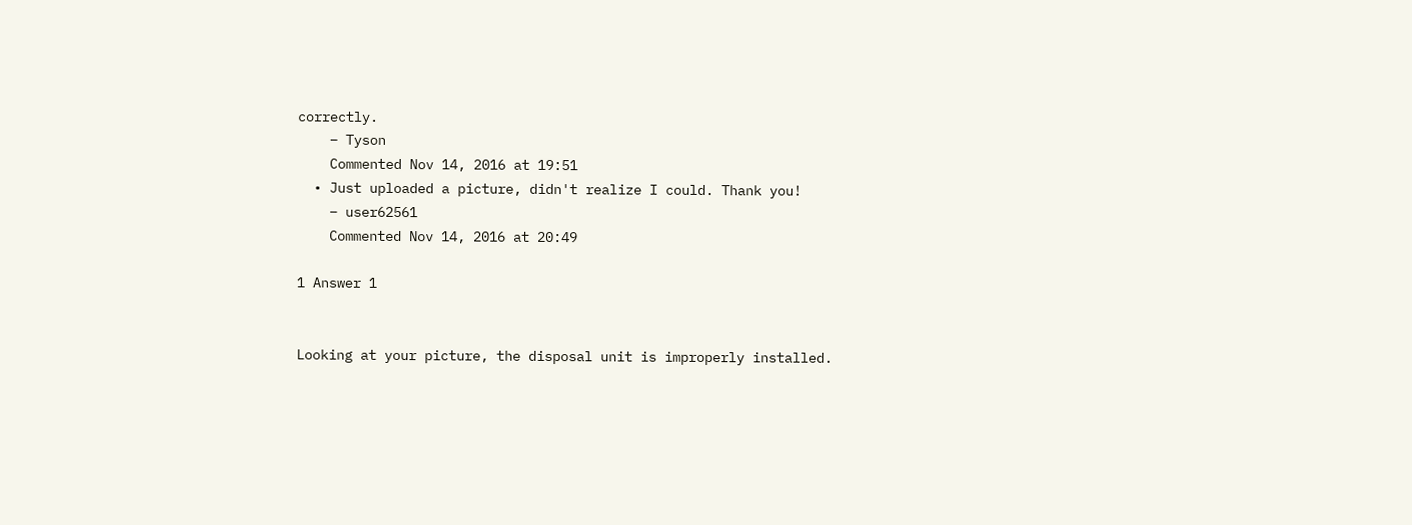correctly.
    – Tyson
    Commented Nov 14, 2016 at 19:51
  • Just uploaded a picture, didn't realize I could. Thank you!
    – user62561
    Commented Nov 14, 2016 at 20:49

1 Answer 1


Looking at your picture, the disposal unit is improperly installed.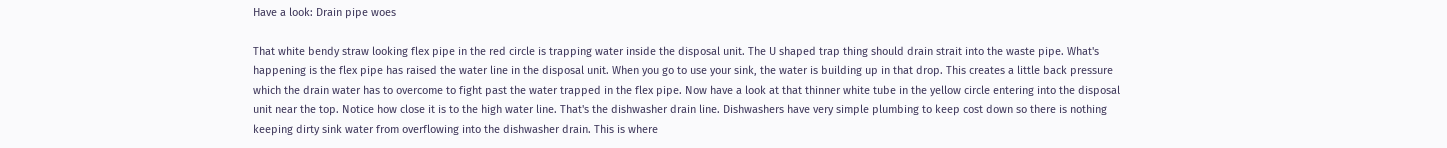Have a look: Drain pipe woes

That white bendy straw looking flex pipe in the red circle is trapping water inside the disposal unit. The U shaped trap thing should drain strait into the waste pipe. What's happening is the flex pipe has raised the water line in the disposal unit. When you go to use your sink, the water is building up in that drop. This creates a little back pressure which the drain water has to overcome to fight past the water trapped in the flex pipe. Now have a look at that thinner white tube in the yellow circle entering into the disposal unit near the top. Notice how close it is to the high water line. That's the dishwasher drain line. Dishwashers have very simple plumbing to keep cost down so there is nothing keeping dirty sink water from overflowing into the dishwasher drain. This is where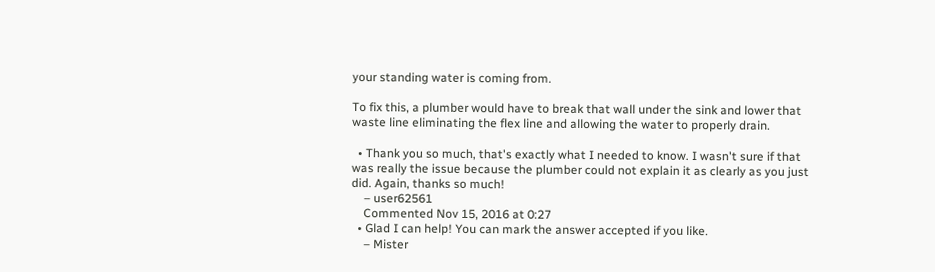your standing water is coming from.

To fix this, a plumber would have to break that wall under the sink and lower that waste line eliminating the flex line and allowing the water to properly drain.

  • Thank you so much, that's exactly what I needed to know. I wasn't sure if that was really the issue because the plumber could not explain it as clearly as you just did. Again, thanks so much!
    – user62561
    Commented Nov 15, 2016 at 0:27
  • Glad I can help! You can mark the answer accepted if you like.
    – Mister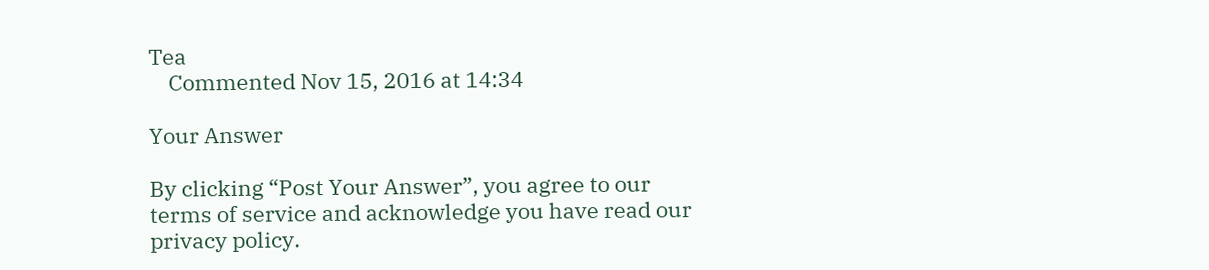Tea
    Commented Nov 15, 2016 at 14:34

Your Answer

By clicking “Post Your Answer”, you agree to our terms of service and acknowledge you have read our privacy policy.